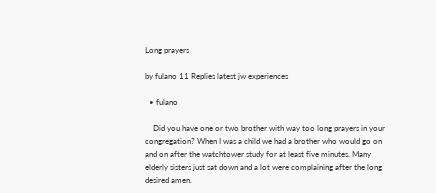Long prayers

by fulano 11 Replies latest jw experiences

  • fulano

    Did you have one or two brother with way too long prayers in your congregation? When I was a child we had a brother who would go on and on after the watchtower study for at least five minutes. Many elderly sisters just sat down and a lot were complaining after the long desired amen.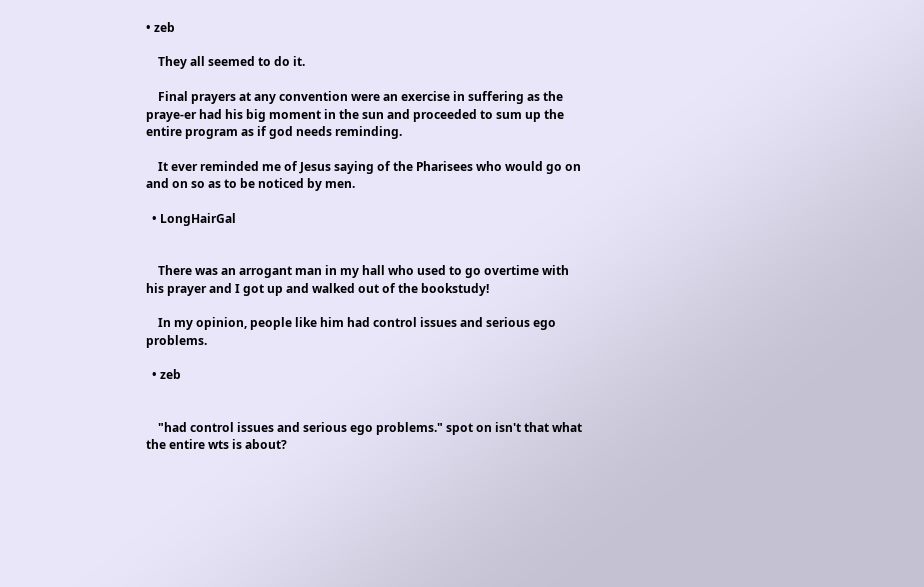• zeb

    They all seemed to do it.

    Final prayers at any convention were an exercise in suffering as the praye-er had his big moment in the sun and proceeded to sum up the entire program as if god needs reminding.

    It ever reminded me of Jesus saying of the Pharisees who would go on and on so as to be noticed by men.

  • LongHairGal


    There was an arrogant man in my hall who used to go overtime with his prayer and I got up and walked out of the bookstudy!

    In my opinion, people like him had control issues and serious ego problems.

  • zeb


    "had control issues and serious ego problems." spot on isn't that what the entire wts is about?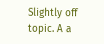Slightly off topic. A a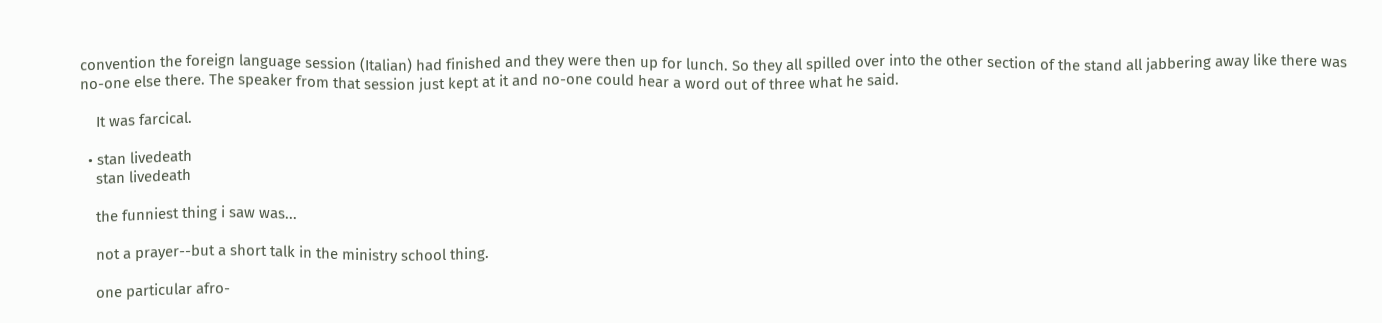convention the foreign language session (Italian) had finished and they were then up for lunch. So they all spilled over into the other section of the stand all jabbering away like there was no-one else there. The speaker from that session just kept at it and no-one could hear a word out of three what he said.

    It was farcical.

  • stan livedeath
    stan livedeath

    the funniest thing i saw was...

    not a prayer--but a short talk in the ministry school thing.

    one particular afro-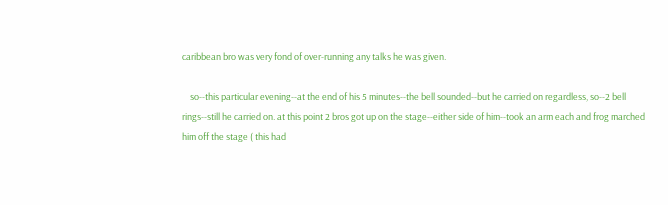caribbean bro was very fond of over-running any talks he was given.

    so--this particular evening--at the end of his 5 minutes--the bell sounded--but he carried on regardless, so--2 bell rings--still he carried on. at this point 2 bros got up on the stage--either side of him--took an arm each and frog marched him off the stage ( this had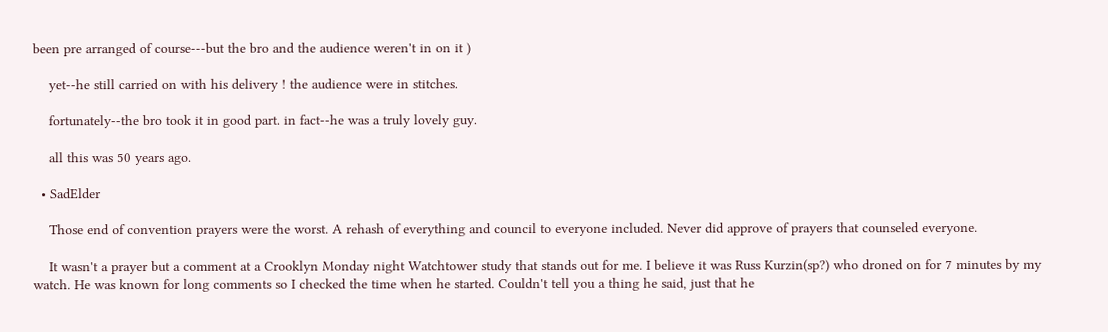been pre arranged of course---but the bro and the audience weren't in on it )

    yet--he still carried on with his delivery ! the audience were in stitches.

    fortunately--the bro took it in good part. in fact--he was a truly lovely guy.

    all this was 50 years ago.

  • SadElder

    Those end of convention prayers were the worst. A rehash of everything and council to everyone included. Never did approve of prayers that counseled everyone.

    It wasn't a prayer but a comment at a Crooklyn Monday night Watchtower study that stands out for me. I believe it was Russ Kurzin(sp?) who droned on for 7 minutes by my watch. He was known for long comments so I checked the time when he started. Couldn't tell you a thing he said, just that he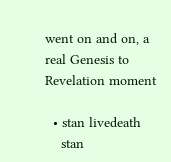went on and on, a real Genesis to Revelation moment

  • stan livedeath
    stan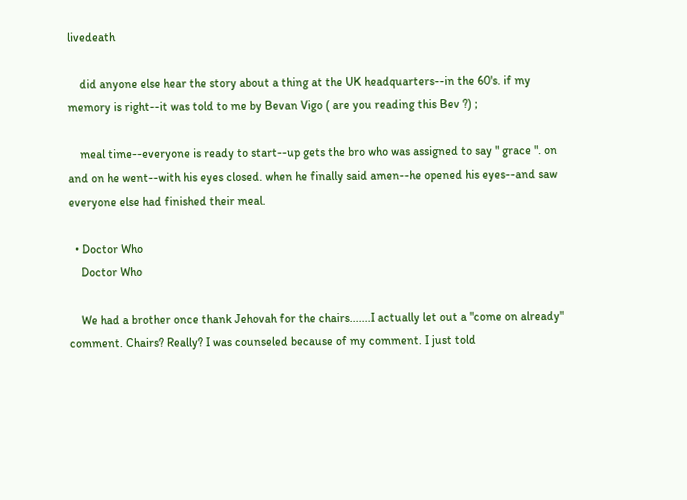livedeath

    did anyone else hear the story about a thing at the UK headquarters--in the 60's. if my memory is right--it was told to me by Bevan Vigo ( are you reading this Bev ?) ;

    meal time--everyone is ready to start--up gets the bro who was assigned to say " grace ". on and on he went--with his eyes closed. when he finally said amen--he opened his eyes--and saw everyone else had finished their meal.

  • Doctor Who
    Doctor Who

    We had a brother once thank Jehovah for the chairs.......I actually let out a "come on already" comment. Chairs? Really? I was counseled because of my comment. I just told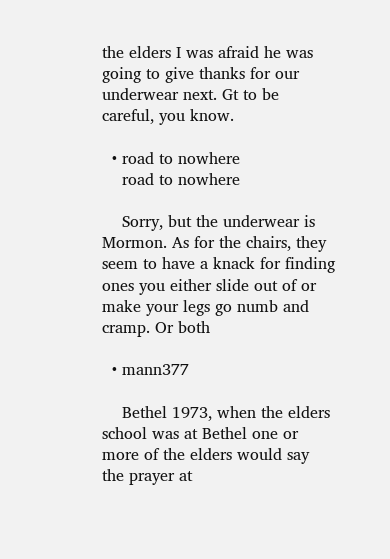the elders I was afraid he was going to give thanks for our underwear next. Gt to be careful, you know.

  • road to nowhere
    road to nowhere

    Sorry, but the underwear is Mormon. As for the chairs, they seem to have a knack for finding ones you either slide out of or make your legs go numb and cramp. Or both

  • mann377

    Bethel 1973, when the elders school was at Bethel one or more of the elders would say the prayer at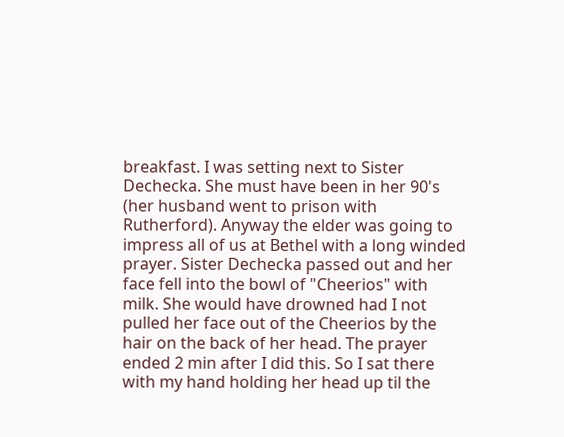breakfast. I was setting next to Sister Dechecka. She must have been in her 90's (her husband went to prison with Rutherford). Anyway the elder was going to impress all of us at Bethel with a long winded prayer. Sister Dechecka passed out and her face fell into the bowl of "Cheerios" with milk. She would have drowned had I not pulled her face out of the Cheerios by the hair on the back of her head. The prayer ended 2 min after I did this. So I sat there with my hand holding her head up til the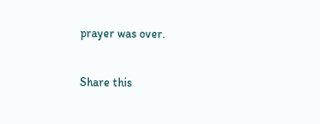prayer was over.

Share this